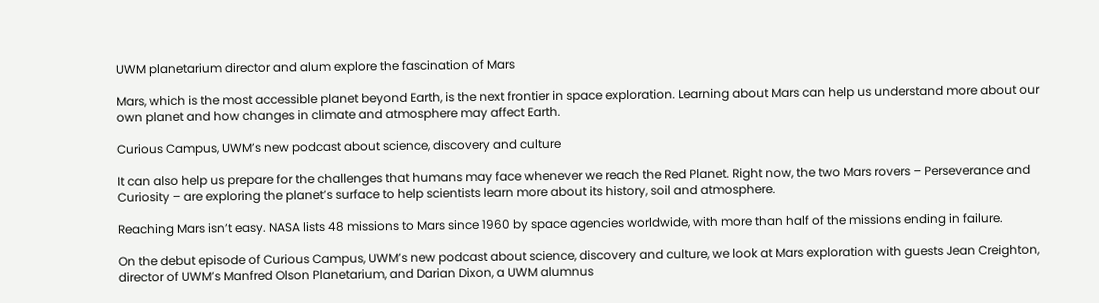UWM planetarium director and alum explore the fascination of Mars

Mars, which is the most accessible planet beyond Earth, is the next frontier in space exploration. Learning about Mars can help us understand more about our own planet and how changes in climate and atmosphere may affect Earth.

Curious Campus, UWM’s new podcast about science, discovery and culture

It can also help us prepare for the challenges that humans may face whenever we reach the Red Planet. Right now, the two Mars rovers – Perseverance and Curiosity – are exploring the planet’s surface to help scientists learn more about its history, soil and atmosphere.

Reaching Mars isn’t easy. NASA lists 48 missions to Mars since 1960 by space agencies worldwide, with more than half of the missions ending in failure.

On the debut episode of Curious Campus, UWM’s new podcast about science, discovery and culture, we look at Mars exploration with guests Jean Creighton, director of UWM’s Manfred Olson Planetarium, and Darian Dixon, a UWM alumnus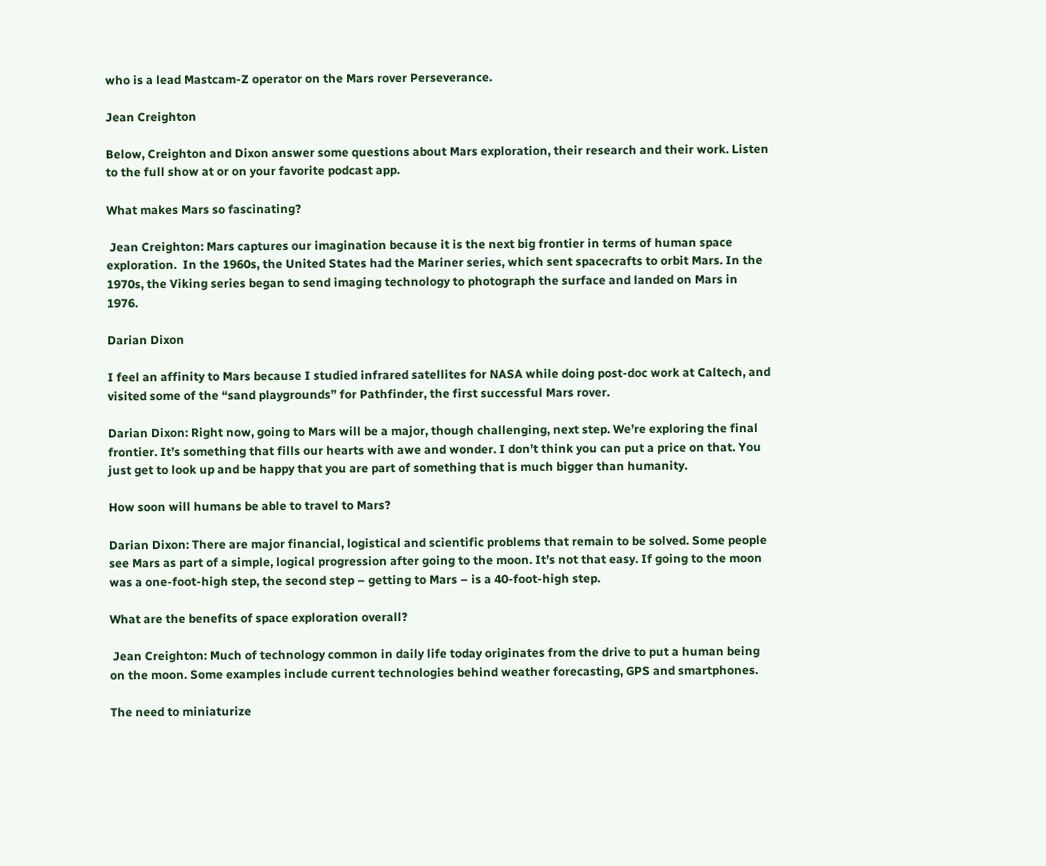who is a lead Mastcam-Z operator on the Mars rover Perseverance.

Jean Creighton

Below, Creighton and Dixon answer some questions about Mars exploration, their research and their work. Listen to the full show at or on your favorite podcast app.

What makes Mars so fascinating?

 Jean Creighton: Mars captures our imagination because it is the next big frontier in terms of human space exploration.  In the 1960s, the United States had the Mariner series, which sent spacecrafts to orbit Mars. In the 1970s, the Viking series began to send imaging technology to photograph the surface and landed on Mars in 1976.

Darian Dixon

I feel an affinity to Mars because I studied infrared satellites for NASA while doing post-doc work at Caltech, and visited some of the “sand playgrounds” for Pathfinder, the first successful Mars rover.

Darian Dixon: Right now, going to Mars will be a major, though challenging, next step. We’re exploring the final frontier. It’s something that fills our hearts with awe and wonder. I don’t think you can put a price on that. You just get to look up and be happy that you are part of something that is much bigger than humanity.

How soon will humans be able to travel to Mars?

Darian Dixon: There are major financial, logistical and scientific problems that remain to be solved. Some people see Mars as part of a simple, logical progression after going to the moon. It’s not that easy. If going to the moon was a one-foot-high step, the second step – getting to Mars – is a 40-foot-high step.

What are the benefits of space exploration overall?

 Jean Creighton: Much of technology common in daily life today originates from the drive to put a human being on the moon. Some examples include current technologies behind weather forecasting, GPS and smartphones.

The need to miniaturize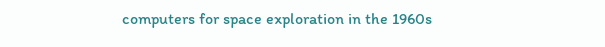computers for space exploration in the 1960s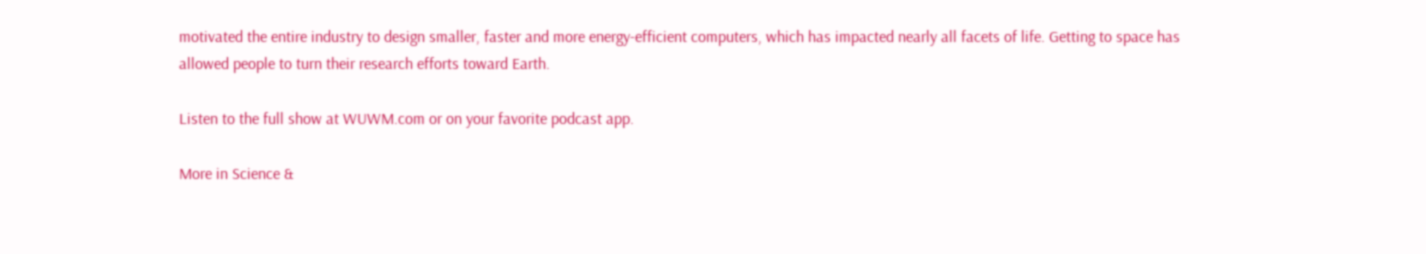motivated the entire industry to design smaller, faster and more energy-efficient computers, which has impacted nearly all facets of life. Getting to space has allowed people to turn their research efforts toward Earth.

Listen to the full show at WUWM.com or on your favorite podcast app.

More in Science &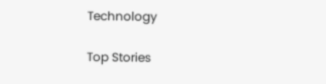Technology

Top Stories